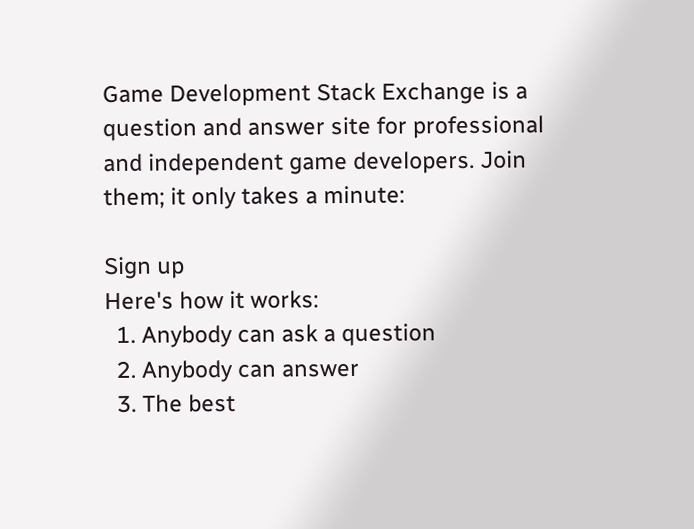Game Development Stack Exchange is a question and answer site for professional and independent game developers. Join them; it only takes a minute:

Sign up
Here's how it works:
  1. Anybody can ask a question
  2. Anybody can answer
  3. The best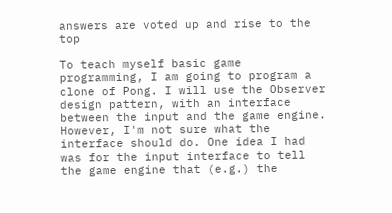answers are voted up and rise to the top

To teach myself basic game programming, I am going to program a clone of Pong. I will use the Observer design pattern, with an interface between the input and the game engine. However, I'm not sure what the interface should do. One idea I had was for the input interface to tell the game engine that (e.g.) the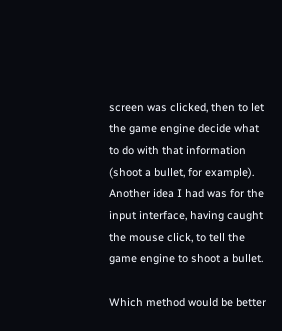screen was clicked, then to let the game engine decide what to do with that information (shoot a bullet, for example). Another idea I had was for the input interface, having caught the mouse click, to tell the game engine to shoot a bullet.

Which method would be better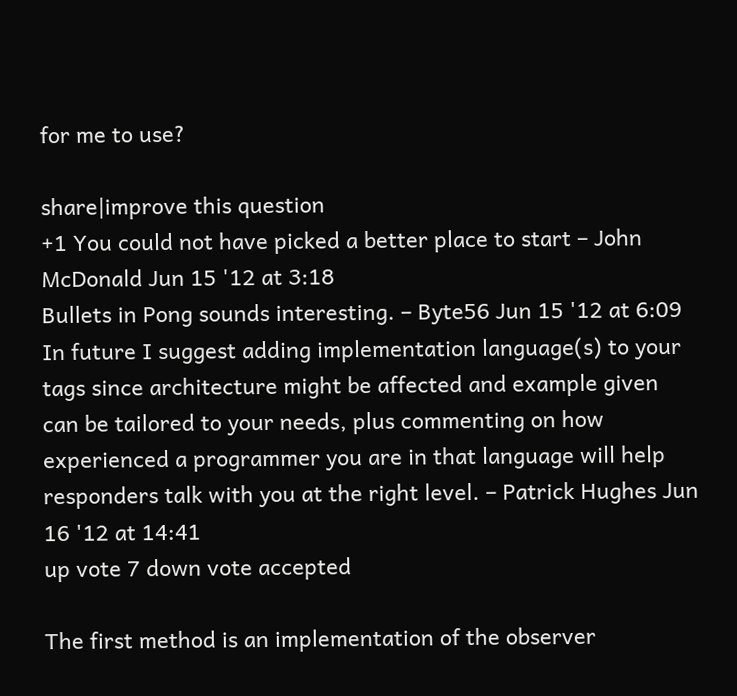for me to use?

share|improve this question
+1 You could not have picked a better place to start – John McDonald Jun 15 '12 at 3:18
Bullets in Pong sounds interesting. – Byte56 Jun 15 '12 at 6:09
In future I suggest adding implementation language(s) to your tags since architecture might be affected and example given can be tailored to your needs, plus commenting on how experienced a programmer you are in that language will help responders talk with you at the right level. – Patrick Hughes Jun 16 '12 at 14:41
up vote 7 down vote accepted

The first method is an implementation of the observer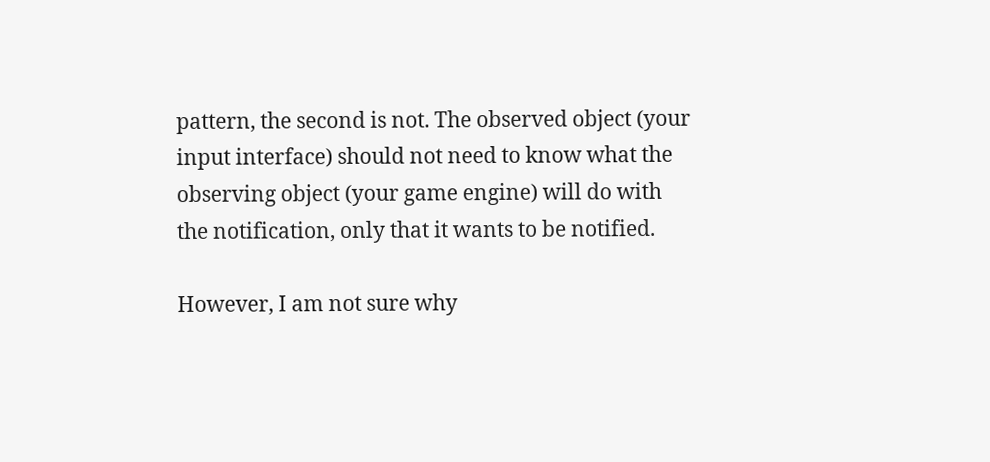pattern, the second is not. The observed object (your input interface) should not need to know what the observing object (your game engine) will do with the notification, only that it wants to be notified.

However, I am not sure why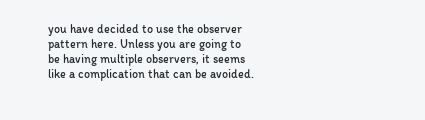you have decided to use the observer pattern here. Unless you are going to be having multiple observers, it seems like a complication that can be avoided.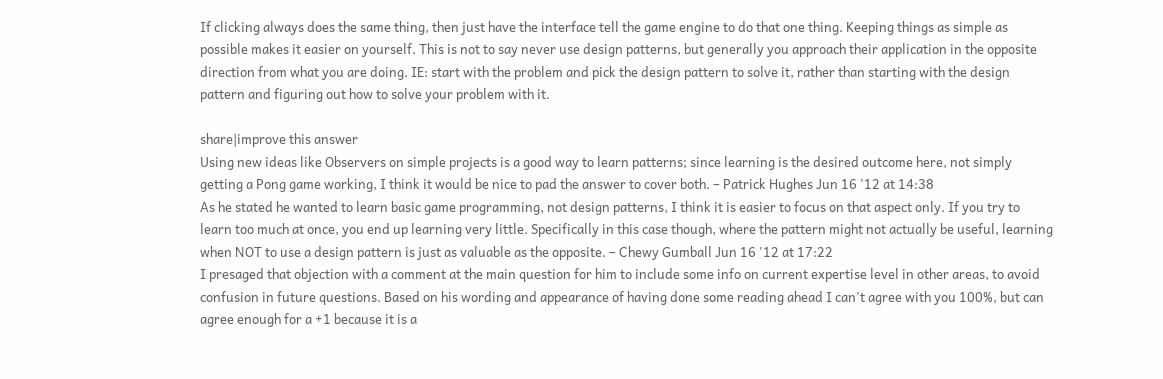If clicking always does the same thing, then just have the interface tell the game engine to do that one thing. Keeping things as simple as possible makes it easier on yourself. This is not to say never use design patterns, but generally you approach their application in the opposite direction from what you are doing. IE: start with the problem and pick the design pattern to solve it, rather than starting with the design pattern and figuring out how to solve your problem with it.

share|improve this answer
Using new ideas like Observers on simple projects is a good way to learn patterns; since learning is the desired outcome here, not simply getting a Pong game working, I think it would be nice to pad the answer to cover both. – Patrick Hughes Jun 16 '12 at 14:38
As he stated he wanted to learn basic game programming, not design patterns, I think it is easier to focus on that aspect only. If you try to learn too much at once, you end up learning very little. Specifically in this case though, where the pattern might not actually be useful, learning when NOT to use a design pattern is just as valuable as the opposite. – Chewy Gumball Jun 16 '12 at 17:22
I presaged that objection with a comment at the main question for him to include some info on current expertise level in other areas, to avoid confusion in future questions. Based on his wording and appearance of having done some reading ahead I can't agree with you 100%, but can agree enough for a +1 because it is a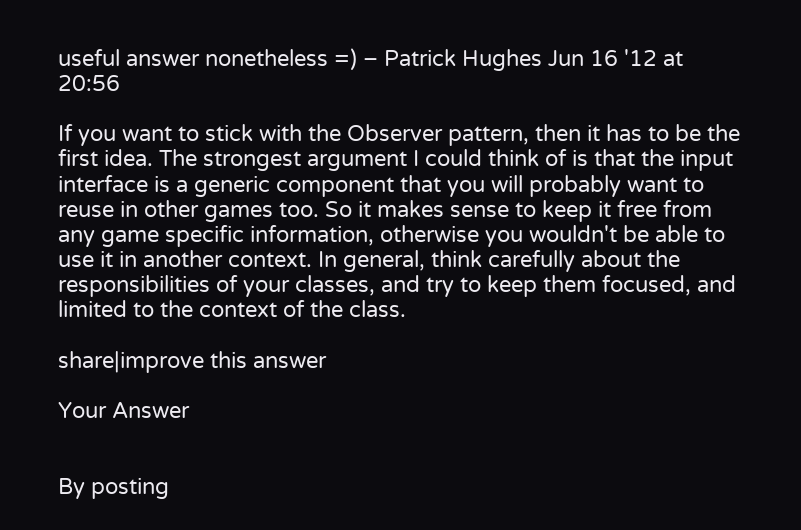useful answer nonetheless =) – Patrick Hughes Jun 16 '12 at 20:56

If you want to stick with the Observer pattern, then it has to be the first idea. The strongest argument I could think of is that the input interface is a generic component that you will probably want to reuse in other games too. So it makes sense to keep it free from any game specific information, otherwise you wouldn't be able to use it in another context. In general, think carefully about the responsibilities of your classes, and try to keep them focused, and limited to the context of the class.

share|improve this answer

Your Answer


By posting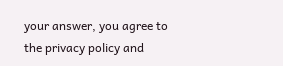your answer, you agree to the privacy policy and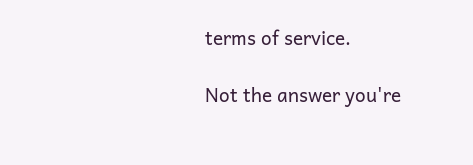terms of service.

Not the answer you're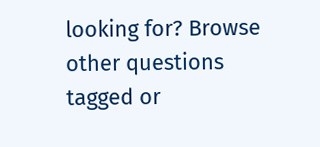looking for? Browse other questions tagged or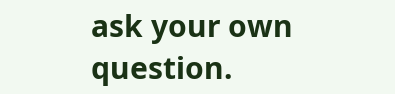ask your own question.